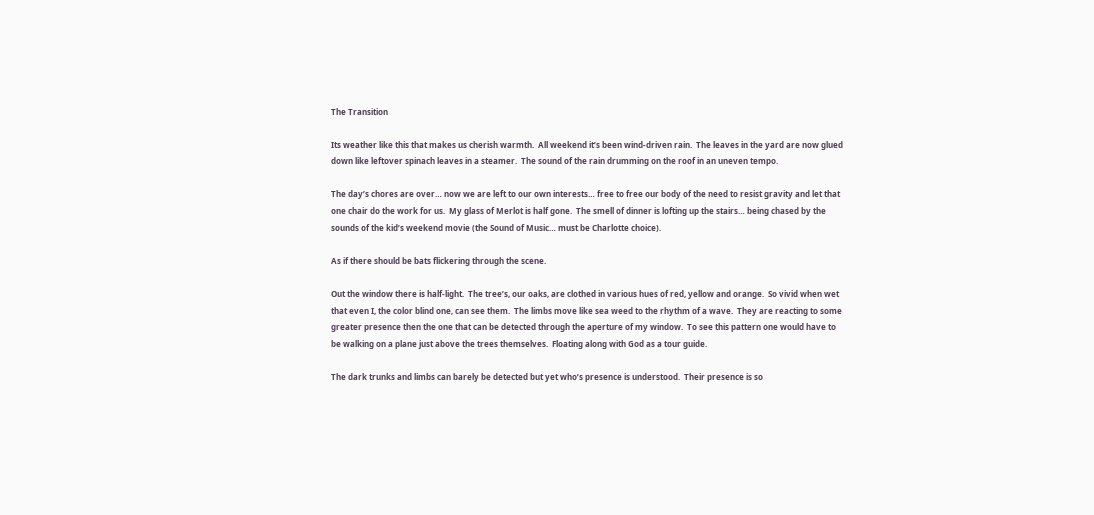The Transition

Its weather like this that makes us cherish warmth.  All weekend it’s been wind-driven rain.  The leaves in the yard are now glued down like leftover spinach leaves in a steamer.  The sound of the rain drumming on the roof in an uneven tempo.

The day’s chores are over… now we are left to our own interests… free to free our body of the need to resist gravity and let that one chair do the work for us.  My glass of Merlot is half gone.  The smell of dinner is lofting up the stairs… being chased by the sounds of the kid’s weekend movie (the Sound of Music… must be Charlotte choice).

As if there should be bats flickering through the scene.

Out the window there is half-light.  The tree’s, our oaks, are clothed in various hues of red, yellow and orange.  So vivid when wet that even I, the color blind one, can see them.  The limbs move like sea weed to the rhythm of a wave.  They are reacting to some greater presence then the one that can be detected through the aperture of my window.  To see this pattern one would have to be walking on a plane just above the trees themselves.  Floating along with God as a tour guide.

The dark trunks and limbs can barely be detected but yet who’s presence is understood.  Their presence is so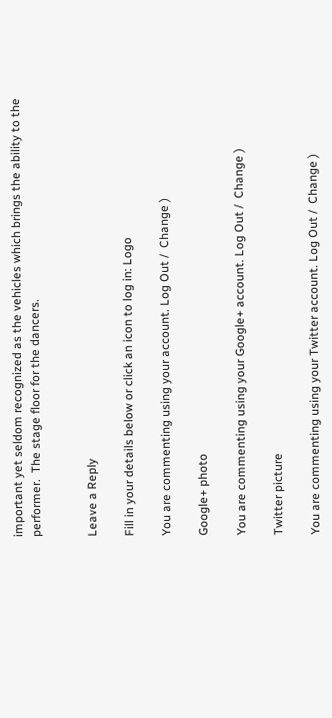important yet seldom recognized as the vehicles which brings the ability to the performer.  The stage floor for the dancers.


Leave a Reply

Fill in your details below or click an icon to log in: Logo

You are commenting using your account. Log Out /  Change )

Google+ photo

You are commenting using your Google+ account. Log Out /  Change )

Twitter picture

You are commenting using your Twitter account. Log Out /  Change )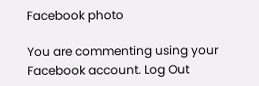Facebook photo

You are commenting using your Facebook account. Log Out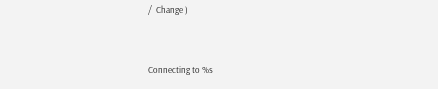/  Change )


Connecting to %s